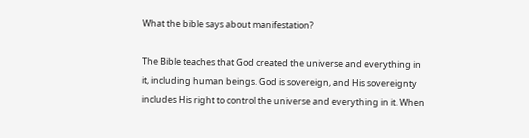What the bible says about manifestation?

The Bible teaches that God created the universe and everything in it, including human beings. God is sovereign, and His sovereignty includes His right to control the universe and everything in it. When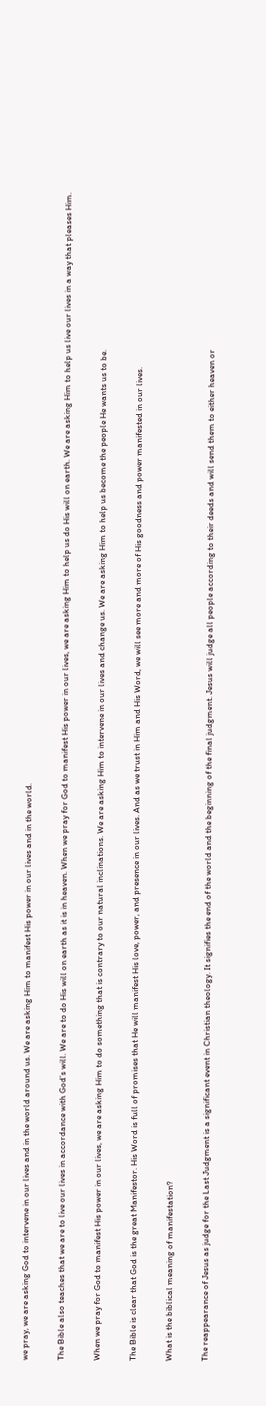we pray, we are asking God to intervene in our lives and in the world around us. We are asking Him to manifest His power in our lives and in the world.

The Bible also teaches that we are to live our lives in accordance with God’s will. We are to do His will on earth as it is in heaven. When we pray for God to manifest His power in our lives, we are asking Him to help us do His will on earth. We are asking Him to help us live our lives in a way that pleases Him.

When we pray for God to manifest His power in our lives, we are asking Him to do something that is contrary to our natural inclinations. We are asking Him to intervene in our lives and change us. We are asking Him to help us become the people He wants us to be.

The Bible is clear that God is the great Manifestor. His Word is full of promises that He will manifest His love, power, and presence in our lives. And as we trust in Him and His Word, we will see more and more of His goodness and power manifested in our lives.

What is the biblical meaning of manifestation?

The reappearance of Jesus as judge for the Last Judgment is a significant event in Christian theology. It signifies the end of the world and the beginning of the final judgment. Jesus will judge all people according to their deeds and will send them to either heaven or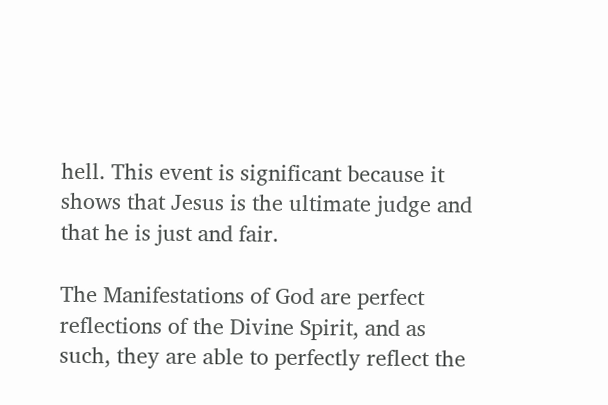hell. This event is significant because it shows that Jesus is the ultimate judge and that he is just and fair.

The Manifestations of God are perfect reflections of the Divine Spirit, and as such, they are able to perfectly reflect the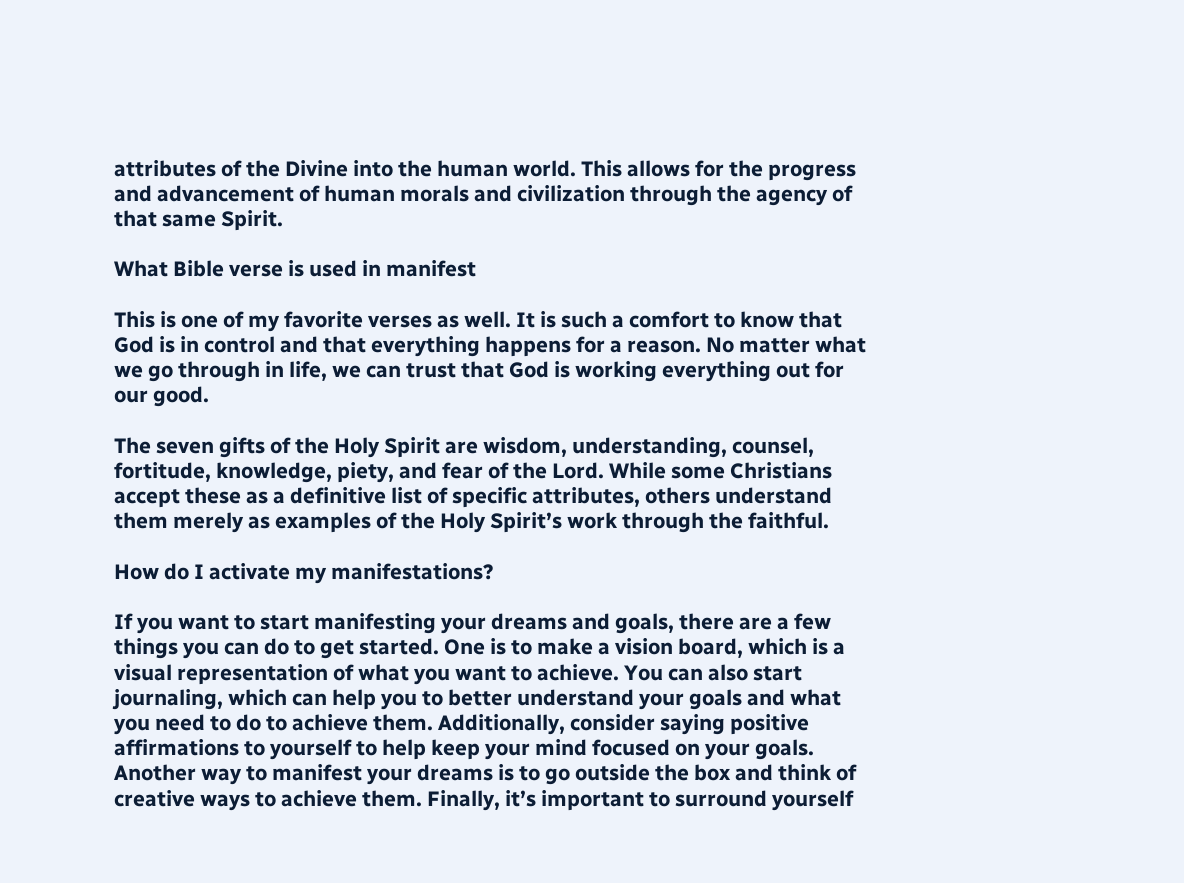attributes of the Divine into the human world. This allows for the progress and advancement of human morals and civilization through the agency of that same Spirit.

What Bible verse is used in manifest

This is one of my favorite verses as well. It is such a comfort to know that God is in control and that everything happens for a reason. No matter what we go through in life, we can trust that God is working everything out for our good.

The seven gifts of the Holy Spirit are wisdom, understanding, counsel, fortitude, knowledge, piety, and fear of the Lord. While some Christians accept these as a definitive list of specific attributes, others understand them merely as examples of the Holy Spirit’s work through the faithful.

How do I activate my manifestations?

If you want to start manifesting your dreams and goals, there are a few things you can do to get started. One is to make a vision board, which is a visual representation of what you want to achieve. You can also start journaling, which can help you to better understand your goals and what you need to do to achieve them. Additionally, consider saying positive affirmations to yourself to help keep your mind focused on your goals. Another way to manifest your dreams is to go outside the box and think of creative ways to achieve them. Finally, it’s important to surround yourself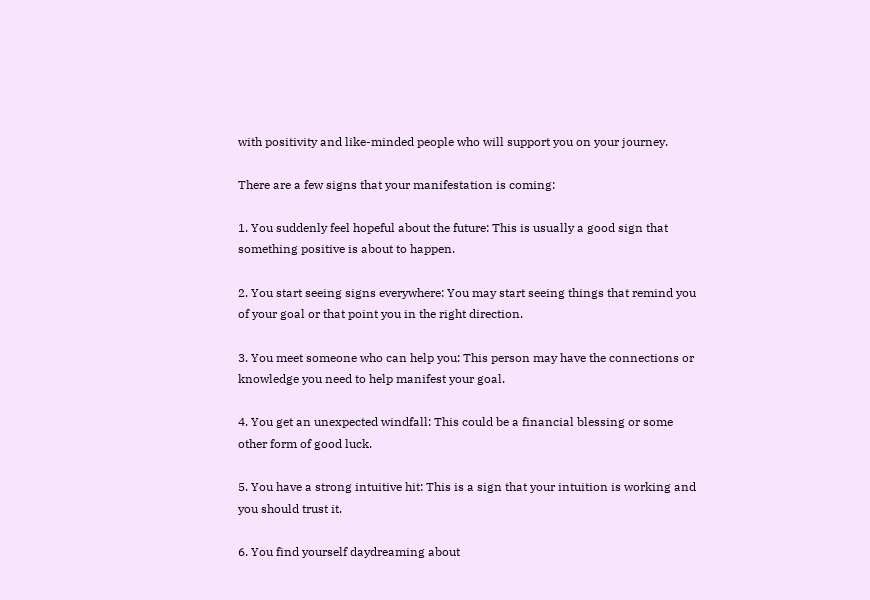with positivity and like-minded people who will support you on your journey.

There are a few signs that your manifestation is coming:

1. You suddenly feel hopeful about the future: This is usually a good sign that something positive is about to happen.

2. You start seeing signs everywhere: You may start seeing things that remind you of your goal or that point you in the right direction.

3. You meet someone who can help you: This person may have the connections or knowledge you need to help manifest your goal.

4. You get an unexpected windfall: This could be a financial blessing or some other form of good luck.

5. You have a strong intuitive hit: This is a sign that your intuition is working and you should trust it.

6. You find yourself daydreaming about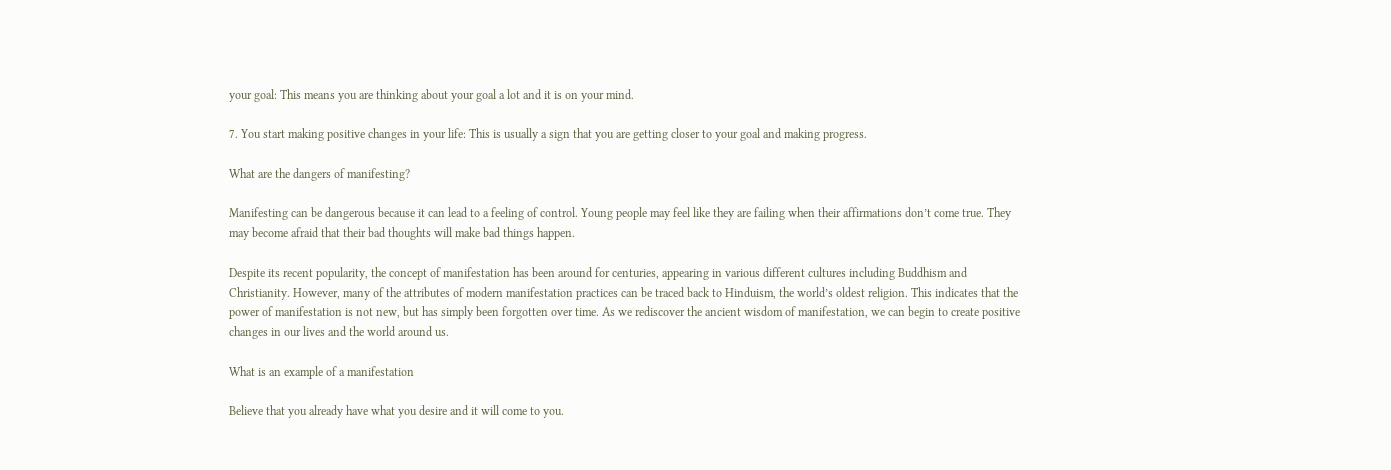your goal: This means you are thinking about your goal a lot and it is on your mind.

7. You start making positive changes in your life: This is usually a sign that you are getting closer to your goal and making progress.

What are the dangers of manifesting?

Manifesting can be dangerous because it can lead to a feeling of control. Young people may feel like they are failing when their affirmations don’t come true. They may become afraid that their bad thoughts will make bad things happen.

Despite its recent popularity, the concept of manifestation has been around for centuries, appearing in various different cultures including Buddhism and Christianity. However, many of the attributes of modern manifestation practices can be traced back to Hinduism, the world’s oldest religion. This indicates that the power of manifestation is not new, but has simply been forgotten over time. As we rediscover the ancient wisdom of manifestation, we can begin to create positive changes in our lives and the world around us.

What is an example of a manifestation

Believe that you already have what you desire and it will come to you.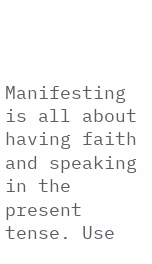Manifesting is all about having faith and speaking in the present tense. Use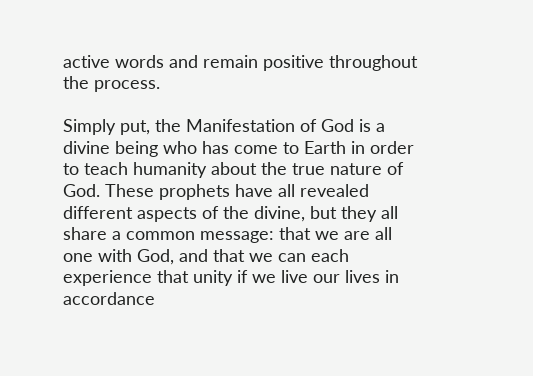active words and remain positive throughout the process.

Simply put, the Manifestation of God is a divine being who has come to Earth in order to teach humanity about the true nature of God. These prophets have all revealed different aspects of the divine, but they all share a common message: that we are all one with God, and that we can each experience that unity if we live our lives in accordance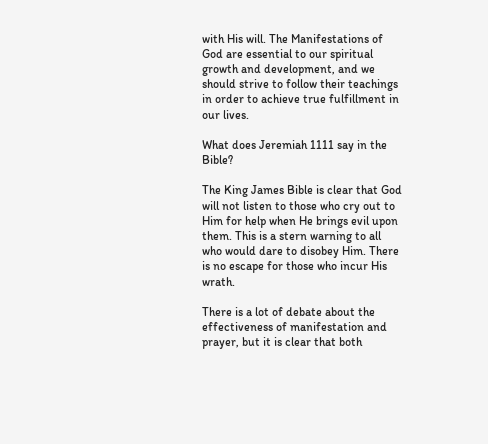with His will. The Manifestations of God are essential to our spiritual growth and development, and we should strive to follow their teachings in order to achieve true fulfillment in our lives.

What does Jeremiah 1111 say in the Bible?

The King James Bible is clear that God will not listen to those who cry out to Him for help when He brings evil upon them. This is a stern warning to all who would dare to disobey Him. There is no escape for those who incur His wrath.

There is a lot of debate about the effectiveness of manifestation and prayer, but it is clear that both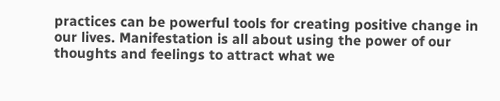practices can be powerful tools for creating positive change in our lives. Manifestation is all about using the power of our thoughts and feelings to attract what we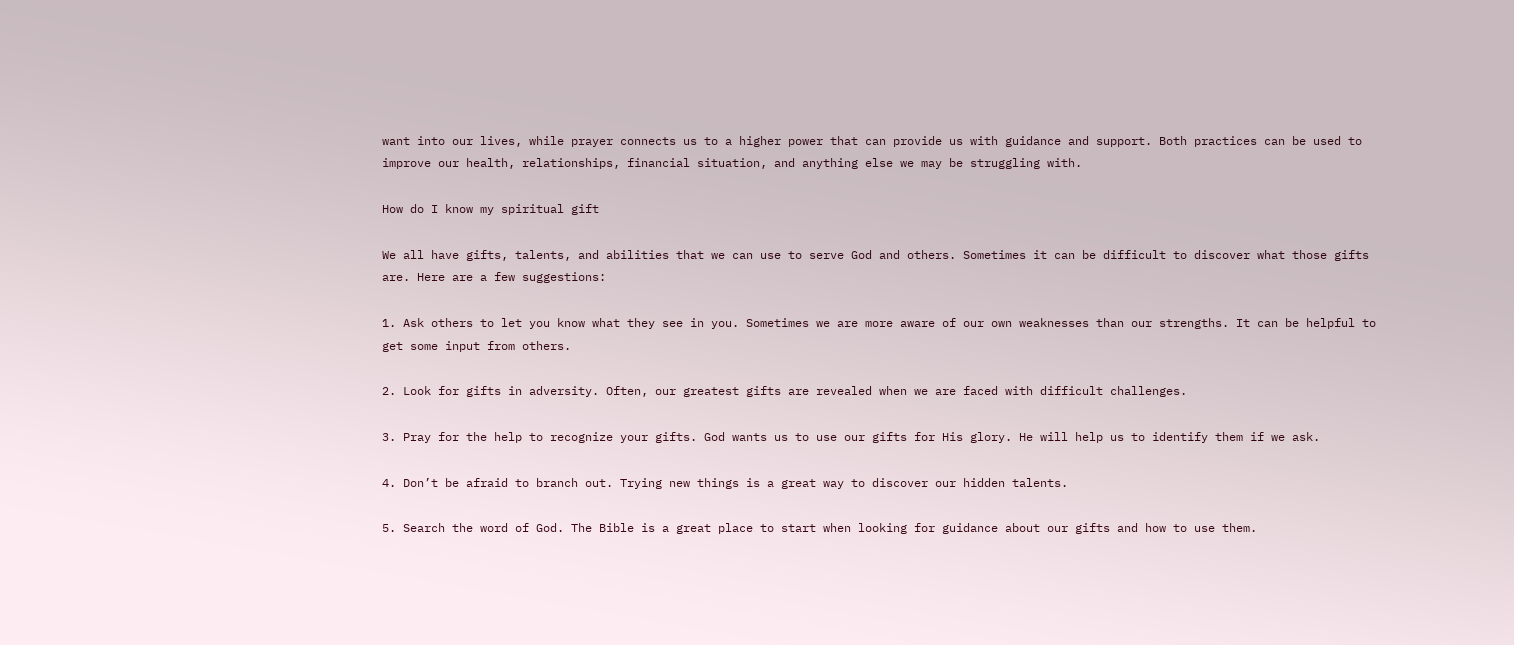want into our lives, while prayer connects us to a higher power that can provide us with guidance and support. Both practices can be used to improve our health, relationships, financial situation, and anything else we may be struggling with.

How do I know my spiritual gift

We all have gifts, talents, and abilities that we can use to serve God and others. Sometimes it can be difficult to discover what those gifts are. Here are a few suggestions:

1. Ask others to let you know what they see in you. Sometimes we are more aware of our own weaknesses than our strengths. It can be helpful to get some input from others.

2. Look for gifts in adversity. Often, our greatest gifts are revealed when we are faced with difficult challenges.

3. Pray for the help to recognize your gifts. God wants us to use our gifts for His glory. He will help us to identify them if we ask.

4. Don’t be afraid to branch out. Trying new things is a great way to discover our hidden talents.

5. Search the word of God. The Bible is a great place to start when looking for guidance about our gifts and how to use them.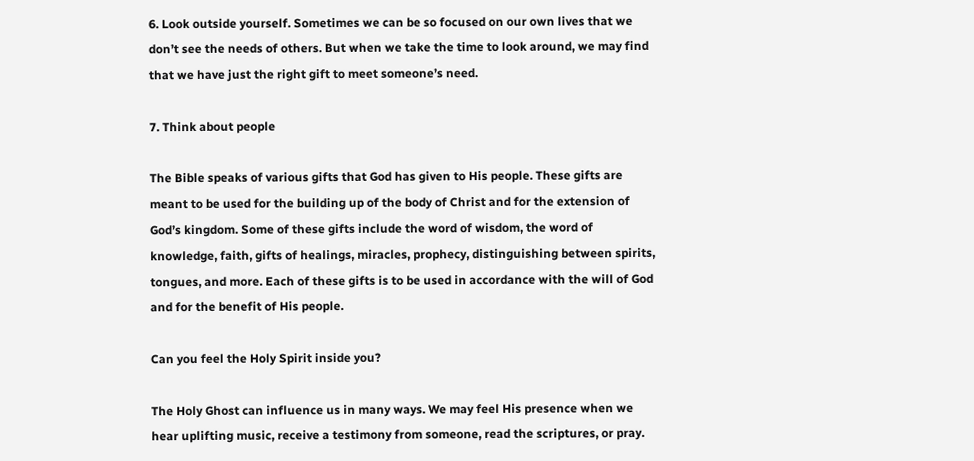6. Look outside yourself. Sometimes we can be so focused on our own lives that we don’t see the needs of others. But when we take the time to look around, we may find that we have just the right gift to meet someone’s need.

7. Think about people

The Bible speaks of various gifts that God has given to His people. These gifts are meant to be used for the building up of the body of Christ and for the extension of God’s kingdom. Some of these gifts include the word of wisdom, the word of knowledge, faith, gifts of healings, miracles, prophecy, distinguishing between spirits, tongues, and more. Each of these gifts is to be used in accordance with the will of God and for the benefit of His people.

Can you feel the Holy Spirit inside you?

The Holy Ghost can influence us in many ways. We may feel His presence when we hear uplifting music, receive a testimony from someone, read the scriptures, or pray.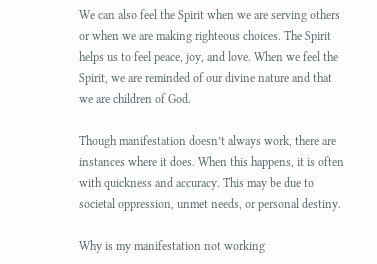We can also feel the Spirit when we are serving others or when we are making righteous choices. The Spirit helps us to feel peace, joy, and love. When we feel the Spirit, we are reminded of our divine nature and that we are children of God.

Though manifestation doesn’t always work, there are instances where it does. When this happens, it is often with quickness and accuracy. This may be due to societal oppression, unmet needs, or personal destiny.

Why is my manifestation not working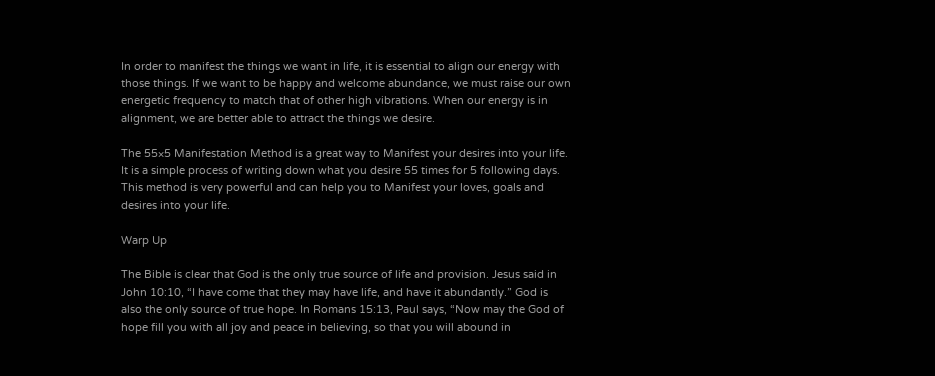In order to manifest the things we want in life, it is essential to align our energy with those things. If we want to be happy and welcome abundance, we must raise our own energetic frequency to match that of other high vibrations. When our energy is in alignment, we are better able to attract the things we desire.

The 55×5 Manifestation Method is a great way to Manifest your desires into your life. It is a simple process of writing down what you desire 55 times for 5 following days. This method is very powerful and can help you to Manifest your loves, goals and desires into your life.

Warp Up

The Bible is clear that God is the only true source of life and provision. Jesus said in John 10:10, “I have come that they may have life, and have it abundantly.” God is also the only source of true hope. In Romans 15:13, Paul says, “Now may the God of hope fill you with all joy and peace in believing, so that you will abound in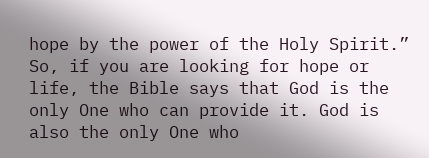hope by the power of the Holy Spirit.” So, if you are looking for hope or life, the Bible says that God is the only One who can provide it. God is also the only One who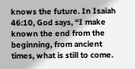knows the future. In Isaiah 46:10, God says, “I make known the end from the beginning, from ancient times, what is still to come.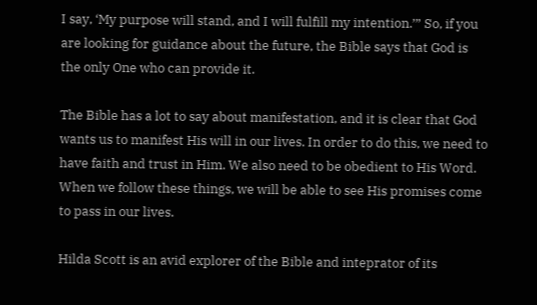I say, ‘My purpose will stand, and I will fulfill my intention.’” So, if you are looking for guidance about the future, the Bible says that God is the only One who can provide it.

The Bible has a lot to say about manifestation, and it is clear that God wants us to manifest His will in our lives. In order to do this, we need to have faith and trust in Him. We also need to be obedient to His Word. When we follow these things, we will be able to see His promises come to pass in our lives.

Hilda Scott is an avid explorer of the Bible and inteprator of its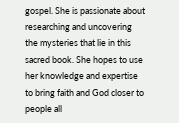gospel. She is passionate about researching and uncovering the mysteries that lie in this sacred book. She hopes to use her knowledge and expertise to bring faith and God closer to people all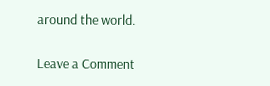around the world.

Leave a Comment